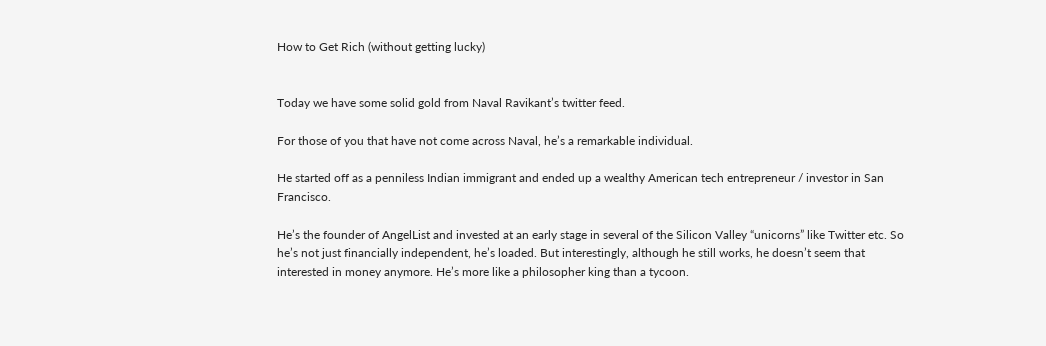How to Get Rich (without getting lucky)


Today we have some solid gold from Naval Ravikant’s twitter feed.

For those of you that have not come across Naval, he’s a remarkable individual.

He started off as a penniless Indian immigrant and ended up a wealthy American tech entrepreneur / investor in San Francisco.

He’s the founder of AngelList and invested at an early stage in several of the Silicon Valley “unicorns” like Twitter etc. So he’s not just financially independent, he’s loaded. But interestingly, although he still works, he doesn’t seem that interested in money anymore. He’s more like a philosopher king than a tycoon.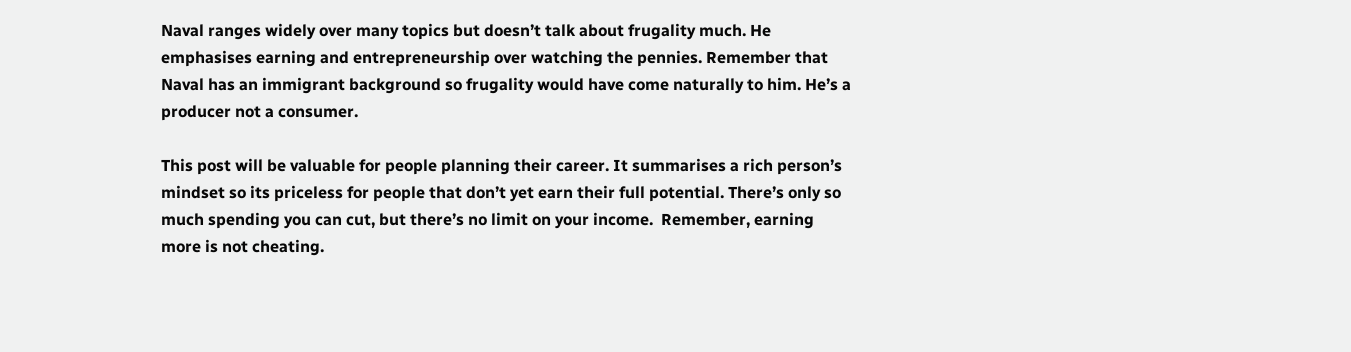Naval ranges widely over many topics but doesn’t talk about frugality much. He emphasises earning and entrepreneurship over watching the pennies. Remember that Naval has an immigrant background so frugality would have come naturally to him. He’s a producer not a consumer.

This post will be valuable for people planning their career. It summarises a rich person’s mindset so its priceless for people that don’t yet earn their full potential. There’s only so much spending you can cut, but there’s no limit on your income.  Remember, earning more is not cheating.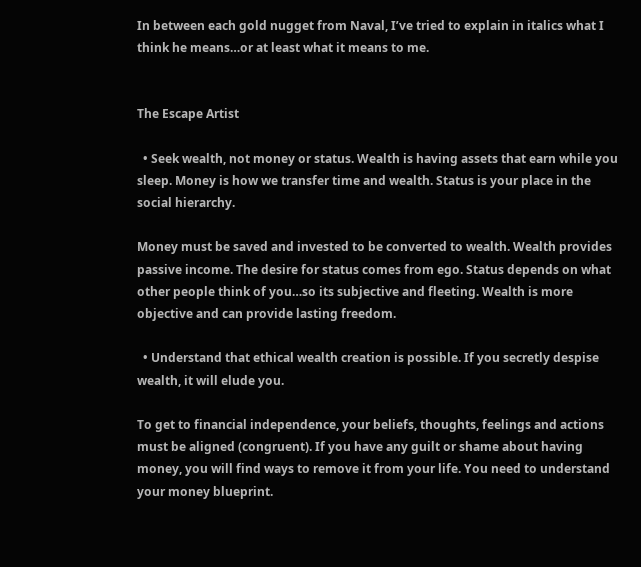In between each gold nugget from Naval, I’ve tried to explain in italics what I think he means…or at least what it means to me.


The Escape Artist

  • Seek wealth, not money or status. Wealth is having assets that earn while you sleep. Money is how we transfer time and wealth. Status is your place in the social hierarchy.

Money must be saved and invested to be converted to wealth. Wealth provides passive income. The desire for status comes from ego. Status depends on what other people think of you…so its subjective and fleeting. Wealth is more objective and can provide lasting freedom.

  • Understand that ethical wealth creation is possible. If you secretly despise wealth, it will elude you.

To get to financial independence, your beliefs, thoughts, feelings and actions must be aligned (congruent). If you have any guilt or shame about having money, you will find ways to remove it from your life. You need to understand your money blueprint.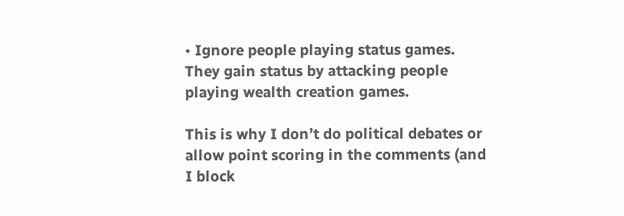• Ignore people playing status games. They gain status by attacking people playing wealth creation games.

This is why I don’t do political debates or allow point scoring in the comments (and I block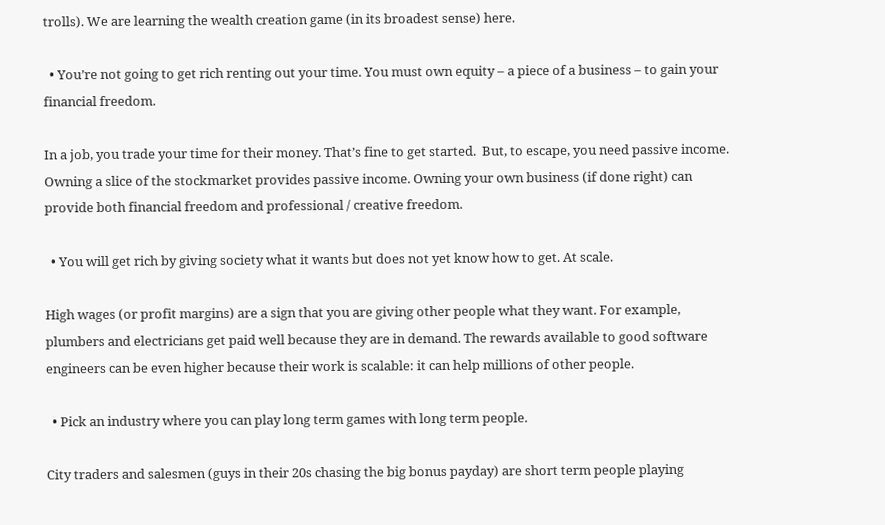trolls). We are learning the wealth creation game (in its broadest sense) here.

  • You’re not going to get rich renting out your time. You must own equity – a piece of a business – to gain your financial freedom.

In a job, you trade your time for their money. That’s fine to get started.  But, to escape, you need passive income. Owning a slice of the stockmarket provides passive income. Owning your own business (if done right) can provide both financial freedom and professional / creative freedom.

  • You will get rich by giving society what it wants but does not yet know how to get. At scale.

High wages (or profit margins) are a sign that you are giving other people what they want. For example, plumbers and electricians get paid well because they are in demand. The rewards available to good software engineers can be even higher because their work is scalable: it can help millions of other people.

  • Pick an industry where you can play long term games with long term people.

City traders and salesmen (guys in their 20s chasing the big bonus payday) are short term people playing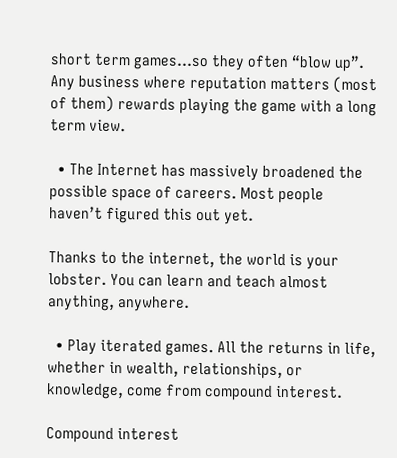short term games…so they often “blow up”. Any business where reputation matters (most of them) rewards playing the game with a long term view.

  • The Internet has massively broadened the possible space of careers. Most people haven’t figured this out yet.

Thanks to the internet, the world is your lobster. You can learn and teach almost anything, anywhere.

  • Play iterated games. All the returns in life, whether in wealth, relationships, or knowledge, come from compound interest.

Compound interest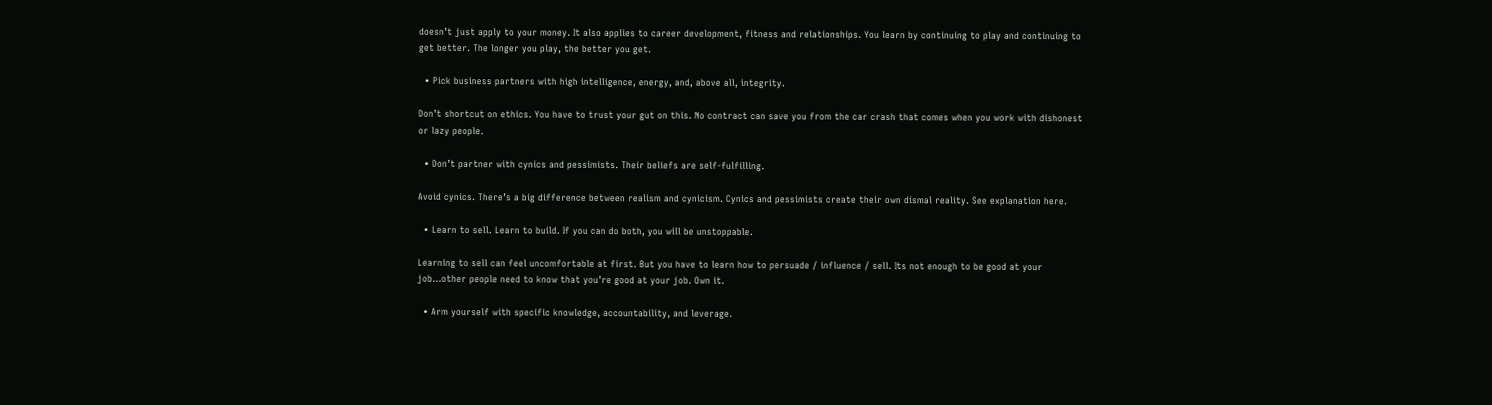doesn’t just apply to your money. It also applies to career development, fitness and relationships. You learn by continuing to play and continuing to get better. The longer you play, the better you get.

  • Pick business partners with high intelligence, energy, and, above all, integrity.

Don’t shortcut on ethics. You have to trust your gut on this. No contract can save you from the car crash that comes when you work with dishonest or lazy people.

  • Don’t partner with cynics and pessimists. Their beliefs are self-fulfilling.

Avoid cynics. There’s a big difference between realism and cynicism. Cynics and pessimists create their own dismal reality. See explanation here.

  • Learn to sell. Learn to build. If you can do both, you will be unstoppable.

Learning to sell can feel uncomfortable at first. But you have to learn how to persuade / influence / sell. Its not enough to be good at your job…other people need to know that you’re good at your job. Own it.

  • Arm yourself with specific knowledge, accountability, and leverage.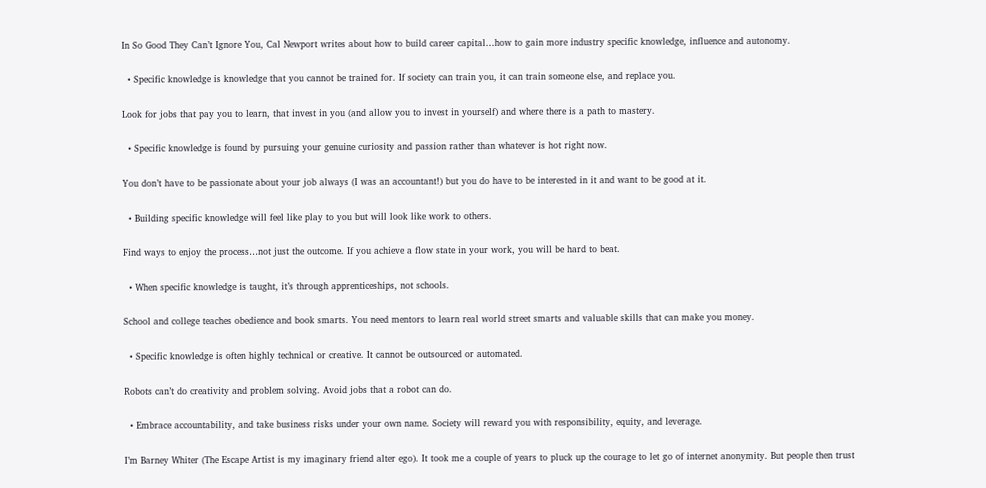In So Good They Can’t Ignore You, Cal Newport writes about how to build career capital…how to gain more industry specific knowledge, influence and autonomy.

  • Specific knowledge is knowledge that you cannot be trained for. If society can train you, it can train someone else, and replace you.

Look for jobs that pay you to learn, that invest in you (and allow you to invest in yourself) and where there is a path to mastery.

  • Specific knowledge is found by pursuing your genuine curiosity and passion rather than whatever is hot right now.

You don’t have to be passionate about your job always (I was an accountant!) but you do have to be interested in it and want to be good at it.

  • Building specific knowledge will feel like play to you but will look like work to others.

Find ways to enjoy the process…not just the outcome. If you achieve a flow state in your work, you will be hard to beat.

  • When specific knowledge is taught, it’s through apprenticeships, not schools.

School and college teaches obedience and book smarts. You need mentors to learn real world street smarts and valuable skills that can make you money.

  • Specific knowledge is often highly technical or creative. It cannot be outsourced or automated.

Robots can’t do creativity and problem solving. Avoid jobs that a robot can do.

  • Embrace accountability, and take business risks under your own name. Society will reward you with responsibility, equity, and leverage.

I’m Barney Whiter (The Escape Artist is my imaginary friend alter ego). It took me a couple of years to pluck up the courage to let go of internet anonymity. But people then trust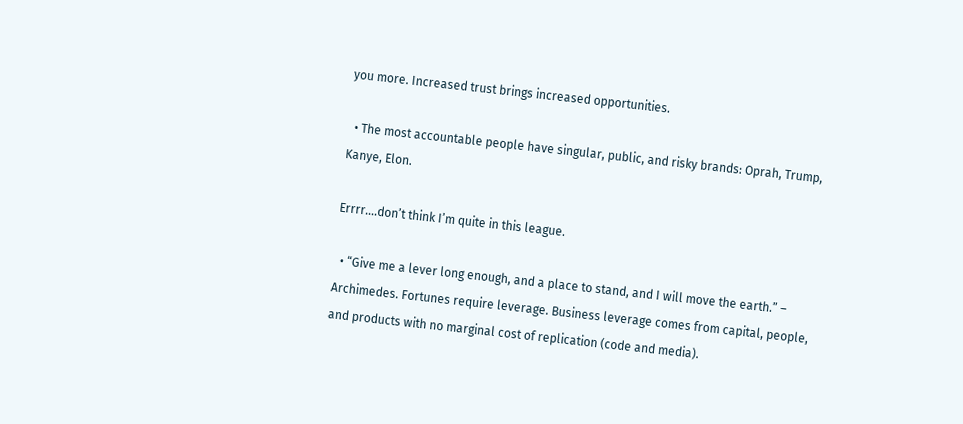you more. Increased trust brings increased opportunities.

  • The most accountable people have singular, public, and risky brands: Oprah, Trump, Kanye, Elon.

Errrr….don’t think I’m quite in this league.

  • “Give me a lever long enough, and a place to stand, and I will move the earth.” – Archimedes. Fortunes require leverage. Business leverage comes from capital, people, and products with no marginal cost of replication (code and media).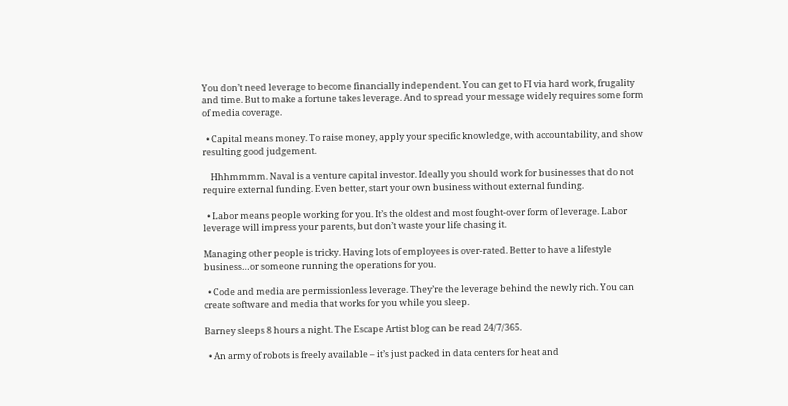You don’t need leverage to become financially independent. You can get to FI via hard work, frugality and time. But to make a fortune takes leverage. And to spread your message widely requires some form of media coverage.

  • Capital means money. To raise money, apply your specific knowledge, with accountability, and show resulting good judgement.

    Hhhmmmm. Naval is a venture capital investor. Ideally you should work for businesses that do not require external funding. Even better, start your own business without external funding.

  • Labor means people working for you. It’s the oldest and most fought-over form of leverage. Labor leverage will impress your parents, but don’t waste your life chasing it.

Managing other people is tricky. Having lots of employees is over-rated. Better to have a lifestyle business…or someone running the operations for you.

  • Code and media are permissionless leverage. They’re the leverage behind the newly rich. You can create software and media that works for you while you sleep.

Barney sleeps 8 hours a night. The Escape Artist blog can be read 24/7/365.

  • An army of robots is freely available – it’s just packed in data centers for heat and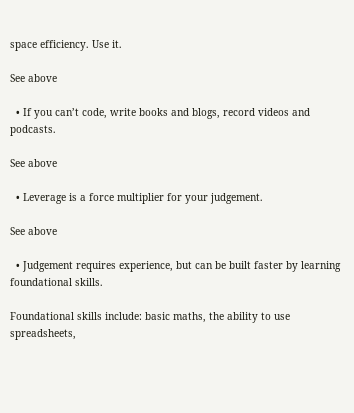space efficiency. Use it.

See above

  • If you can’t code, write books and blogs, record videos and podcasts.

See above

  • Leverage is a force multiplier for your judgement.

See above

  • Judgement requires experience, but can be built faster by learning foundational skills.

Foundational skills include: basic maths, the ability to use spreadsheets,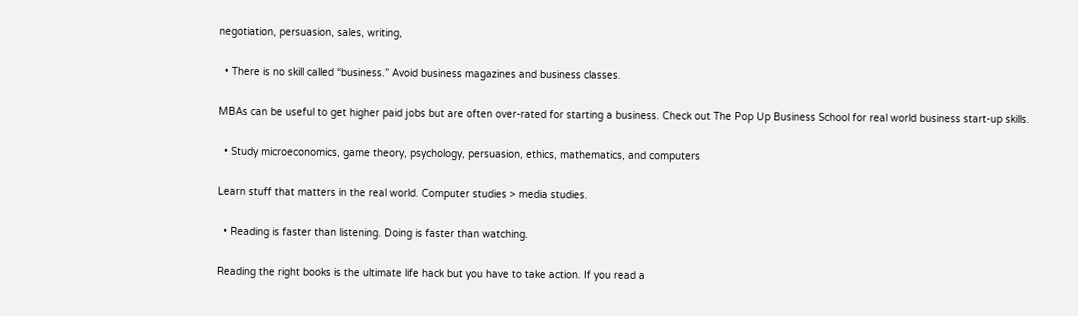negotiation, persuasion, sales, writing,

  • There is no skill called “business.” Avoid business magazines and business classes.

MBAs can be useful to get higher paid jobs but are often over-rated for starting a business. Check out The Pop Up Business School for real world business start-up skills.

  • Study microeconomics, game theory, psychology, persuasion, ethics, mathematics, and computers

Learn stuff that matters in the real world. Computer studies > media studies.

  • Reading is faster than listening. Doing is faster than watching.

Reading the right books is the ultimate life hack but you have to take action. If you read a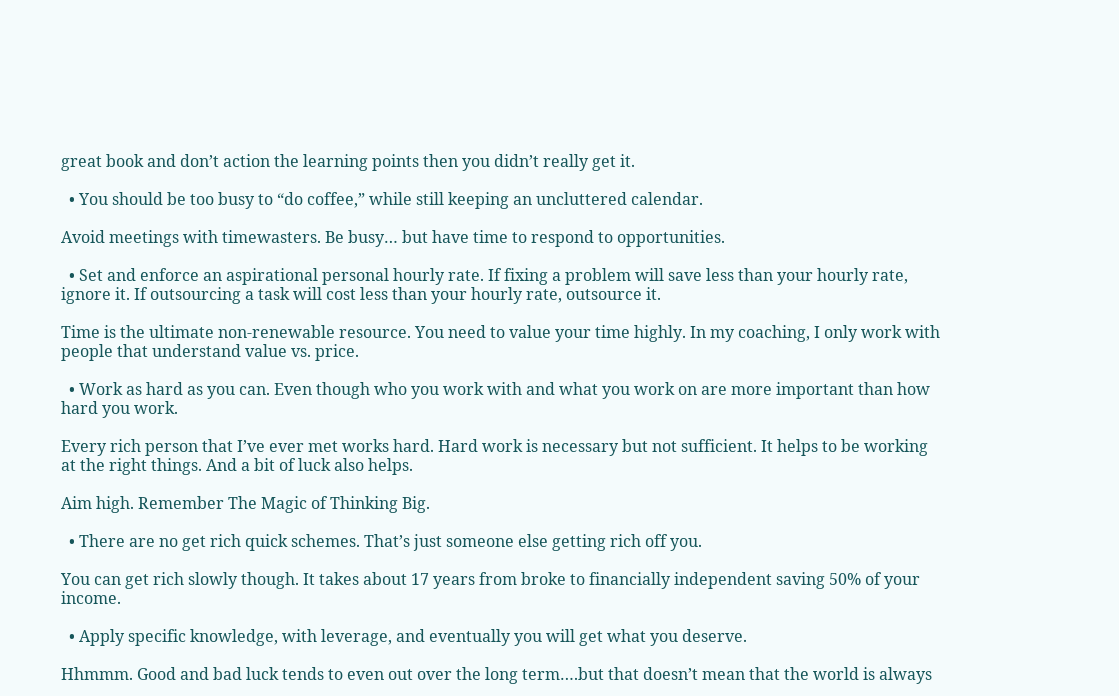great book and don’t action the learning points then you didn’t really get it.

  • You should be too busy to “do coffee,” while still keeping an uncluttered calendar.

Avoid meetings with timewasters. Be busy… but have time to respond to opportunities.

  • Set and enforce an aspirational personal hourly rate. If fixing a problem will save less than your hourly rate, ignore it. If outsourcing a task will cost less than your hourly rate, outsource it.

Time is the ultimate non-renewable resource. You need to value your time highly. In my coaching, I only work with people that understand value vs. price.

  • Work as hard as you can. Even though who you work with and what you work on are more important than how hard you work.

Every rich person that I’ve ever met works hard. Hard work is necessary but not sufficient. It helps to be working at the right things. And a bit of luck also helps.

Aim high. Remember The Magic of Thinking Big.

  • There are no get rich quick schemes. That’s just someone else getting rich off you.

You can get rich slowly though. It takes about 17 years from broke to financially independent saving 50% of your income.

  • Apply specific knowledge, with leverage, and eventually you will get what you deserve.

Hhmmm. Good and bad luck tends to even out over the long term….but that doesn’t mean that the world is always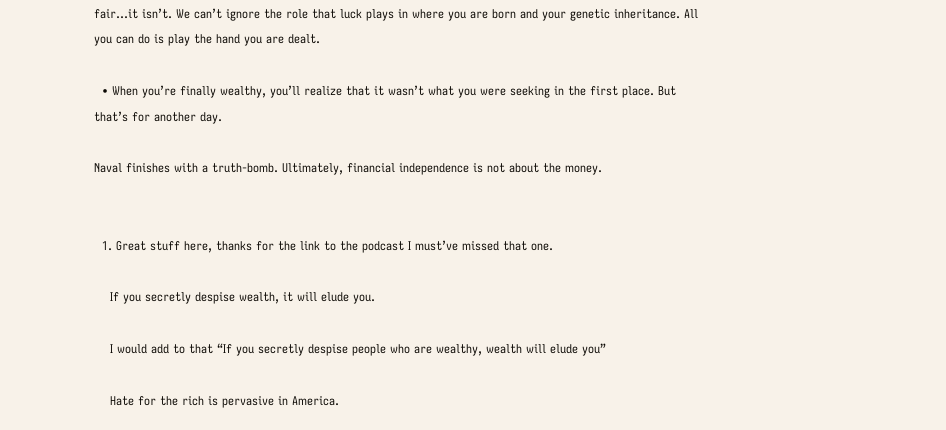fair…it isn’t. We can’t ignore the role that luck plays in where you are born and your genetic inheritance. All you can do is play the hand you are dealt.

  • When you’re finally wealthy, you’ll realize that it wasn’t what you were seeking in the first place. But that’s for another day.

Naval finishes with a truth-bomb. Ultimately, financial independence is not about the money.


  1. Great stuff here, thanks for the link to the podcast I must’ve missed that one.

    If you secretly despise wealth, it will elude you.

    I would add to that “If you secretly despise people who are wealthy, wealth will elude you”

    Hate for the rich is pervasive in America.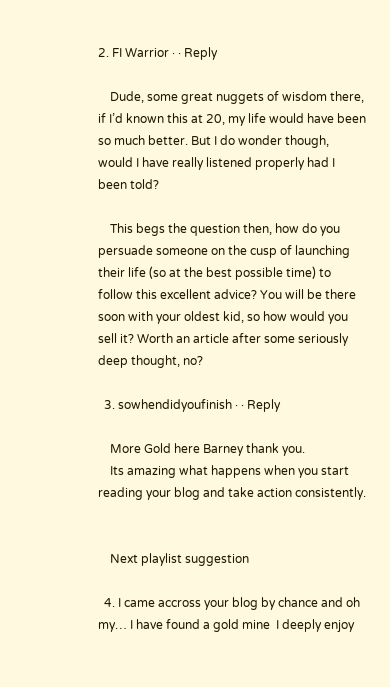2. FI Warrior · · Reply

    Dude, some great nuggets of wisdom there, if I’d known this at 20, my life would have been so much better. But I do wonder though, would I have really listened properly had I been told?

    This begs the question then, how do you persuade someone on the cusp of launching their life (so at the best possible time) to follow this excellent advice? You will be there soon with your oldest kid, so how would you sell it? Worth an article after some seriously deep thought, no?

  3. sowhendidyoufinish · · Reply

    More Gold here Barney thank you.
    Its amazing what happens when you start reading your blog and take action consistently.


    Next playlist suggestion

  4. I came accross your blog by chance and oh my… I have found a gold mine  I deeply enjoy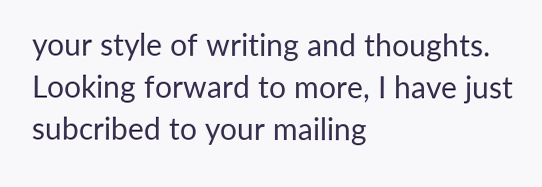your style of writing and thoughts. Looking forward to more, I have just subcribed to your mailing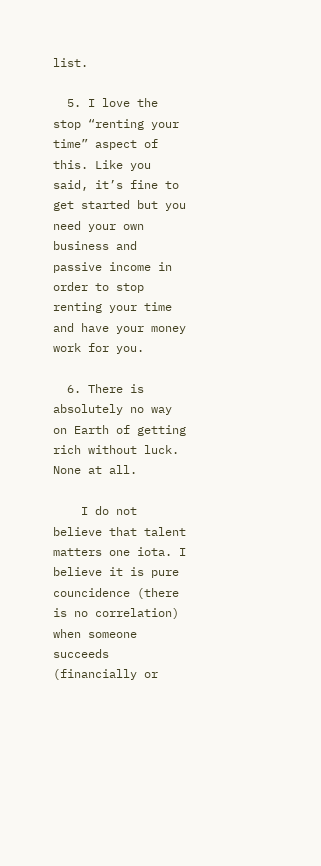list.

  5. I love the stop “renting your time” aspect of this. Like you said, it’s fine to get started but you need your own business and passive income in order to stop renting your time and have your money work for you.

  6. There is absolutely no way on Earth of getting rich without luck. None at all.

    I do not believe that talent matters one iota. I believe it is pure councidence (there is no correlation) when someone succeeds (financially or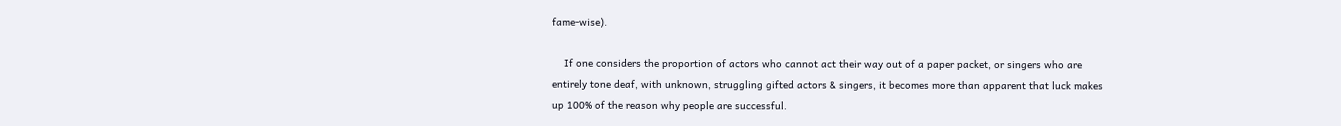fame-wise).

    If one considers the proportion of actors who cannot act their way out of a paper packet, or singers who are entirely tone deaf, with unknown, struggling gifted actors & singers, it becomes more than apparent that luck makes up 100% of the reason why people are successful.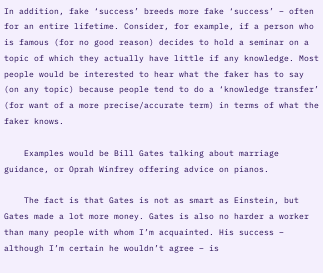In addition, fake ‘success’ breeds more fake ‘success’ – often for an entire lifetime. Consider, for example, if a person who is famous (for no good reason) decides to hold a seminar on a topic of which they actually have little if any knowledge. Most people would be interested to hear what the faker has to say (on any topic) because people tend to do a ‘knowledge transfer’ (for want of a more precise/accurate term) in terms of what the faker knows.

    Examples would be Bill Gates talking about marriage guidance, or Oprah Winfrey offering advice on pianos.

    The fact is that Gates is not as smart as Einstein, but Gates made a lot more money. Gates is also no harder a worker than many people with whom I’m acquainted. His success – although I’m certain he wouldn’t agree – is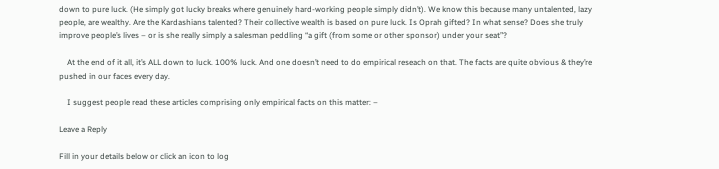down to pure luck. (He simply got lucky breaks where genuinely hard-working people simply didn’t). We know this because many untalented, lazy people, are wealthy. Are the Kardashians talented? Their collective wealth is based on pure luck. Is Oprah gifted? In what sense? Does she truly improve people’s lives – or is she really simply a salesman peddling “a gift (from some or other sponsor) under your seat”?

    At the end of it all, it’s ALL down to luck. 100% luck. And one doesn’t need to do empirical reseach on that. The facts are quite obvious & they’re pushed in our faces every day.

    I suggest people read these articles comprising only empirical facts on this matter: –

Leave a Reply

Fill in your details below or click an icon to log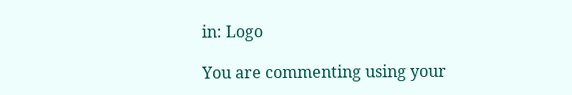in: Logo

You are commenting using your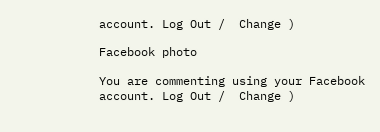account. Log Out /  Change )

Facebook photo

You are commenting using your Facebook account. Log Out /  Change )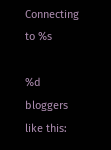Connecting to %s

%d bloggers like this: